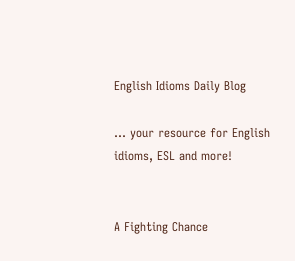English Idioms Daily Blog

... your resource for English idioms, ESL and more!


A Fighting Chance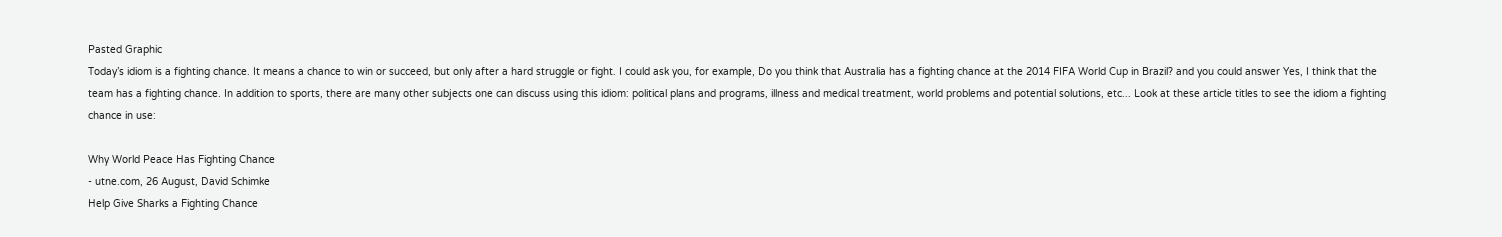Pasted Graphic
Today’s idiom is a fighting chance. It means a chance to win or succeed, but only after a hard struggle or fight. I could ask you, for example, Do you think that Australia has a fighting chance at the 2014 FIFA World Cup in Brazil? and you could answer Yes, I think that the team has a fighting chance. In addition to sports, there are many other subjects one can discuss using this idiom: political plans and programs, illness and medical treatment, world problems and potential solutions, etc... Look at these article titles to see the idiom a fighting chance in use:

Why World Peace Has Fighting Chance
- utne.com, 26 August, David Schimke
Help Give Sharks a Fighting Chance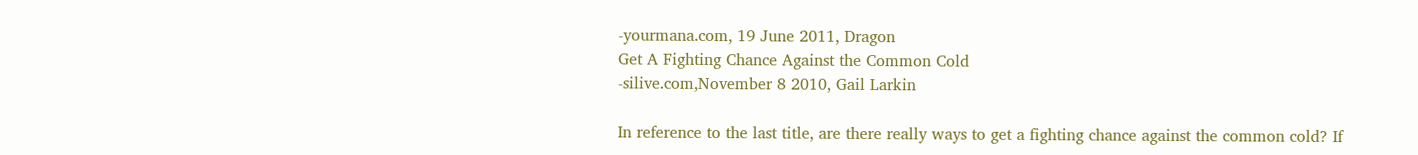-yourmana.com, 19 June 2011, Dragon
Get A Fighting Chance Against the Common Cold
-silive.com,November 8 2010, Gail Larkin

In reference to the last title, are there really ways to get a fighting chance against the common cold? If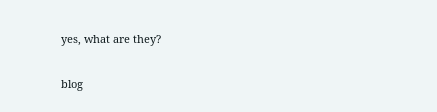yes, what are they?

blog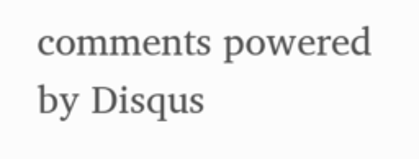comments powered by Disqus